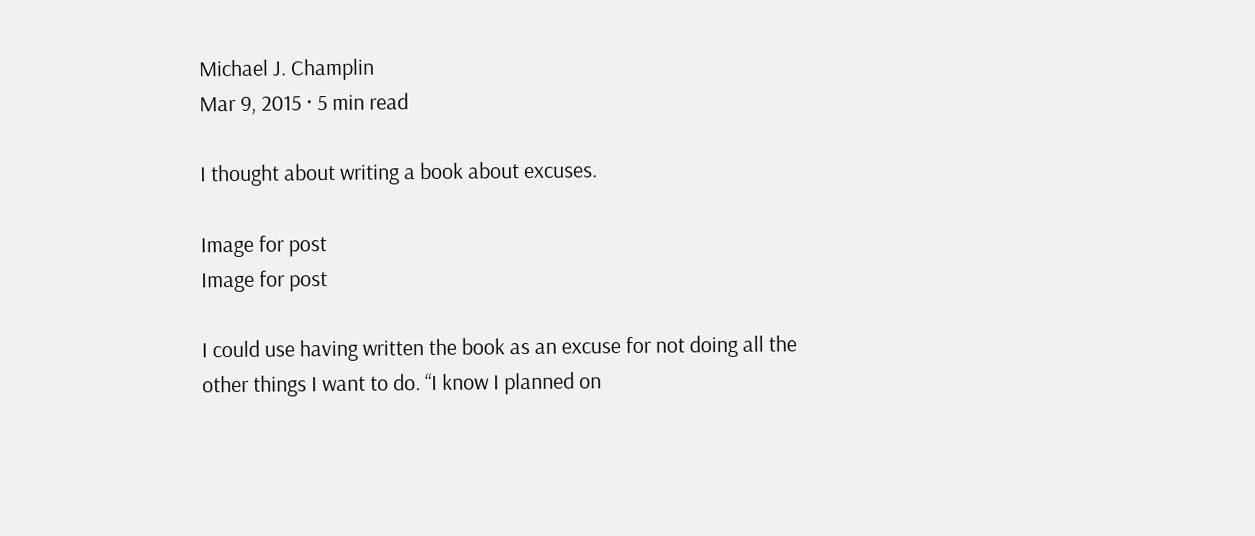Michael J. Champlin
Mar 9, 2015 · 5 min read

I thought about writing a book about excuses.

Image for post
Image for post

I could use having written the book as an excuse for not doing all the other things I want to do. “I know I planned on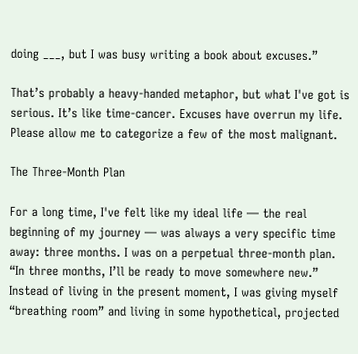doing ___, but I was busy writing a book about excuses.”

That’s probably a heavy-handed metaphor, but what I've got is serious. It’s like time-cancer. Excuses have overrun my life. Please allow me to categorize a few of the most malignant.

The Three-Month Plan

For a long time, I've felt like my ideal life — the real beginning of my journey — was always a very specific time away: three months. I was on a perpetual three-month plan. “In three months, I’ll be ready to move somewhere new.” Instead of living in the present moment, I was giving myself “breathing room” and living in some hypothetical, projected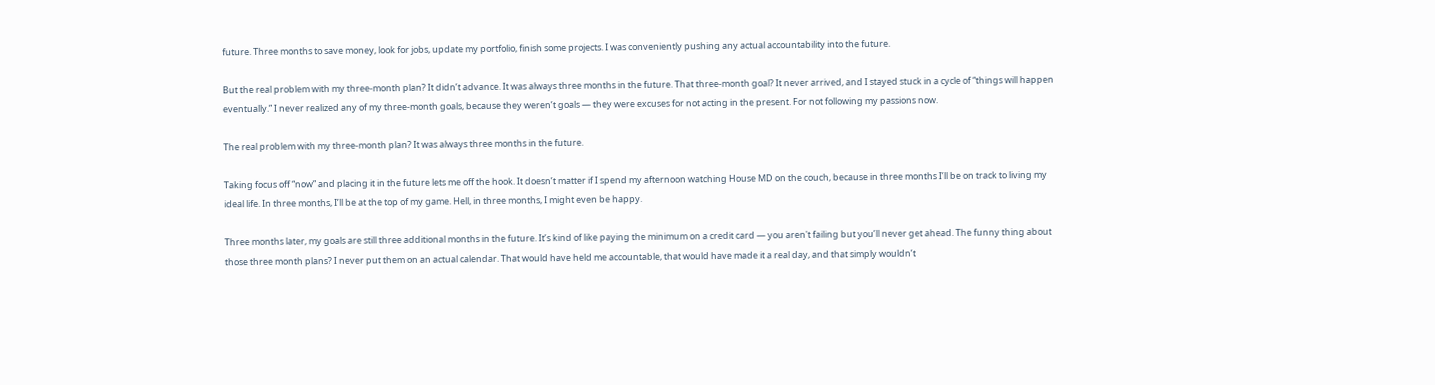future. Three months to save money, look for jobs, update my portfolio, finish some projects. I was conveniently pushing any actual accountability into the future.

But the real problem with my three-month plan? It didn’t advance. It was always three months in the future. That three-month goal? It never arrived, and I stayed stuck in a cycle of “things will happen eventually.” I never realized any of my three-month goals, because they weren’t goals — they were excuses for not acting in the present. For not following my passions now.

The real problem with my three-month plan? It was always three months in the future.

Taking focus off “now” and placing it in the future lets me off the hook. It doesn’t matter if I spend my afternoon watching House MD on the couch, because in three months I’ll be on track to living my ideal life. In three months, I’ll be at the top of my game. Hell, in three months, I might even be happy.

Three months later, my goals are still three additional months in the future. It’s kind of like paying the minimum on a credit card — you aren't failing but you’ll never get ahead. The funny thing about those three month plans? I never put them on an actual calendar. That would have held me accountable, that would have made it a real day, and that simply wouldn’t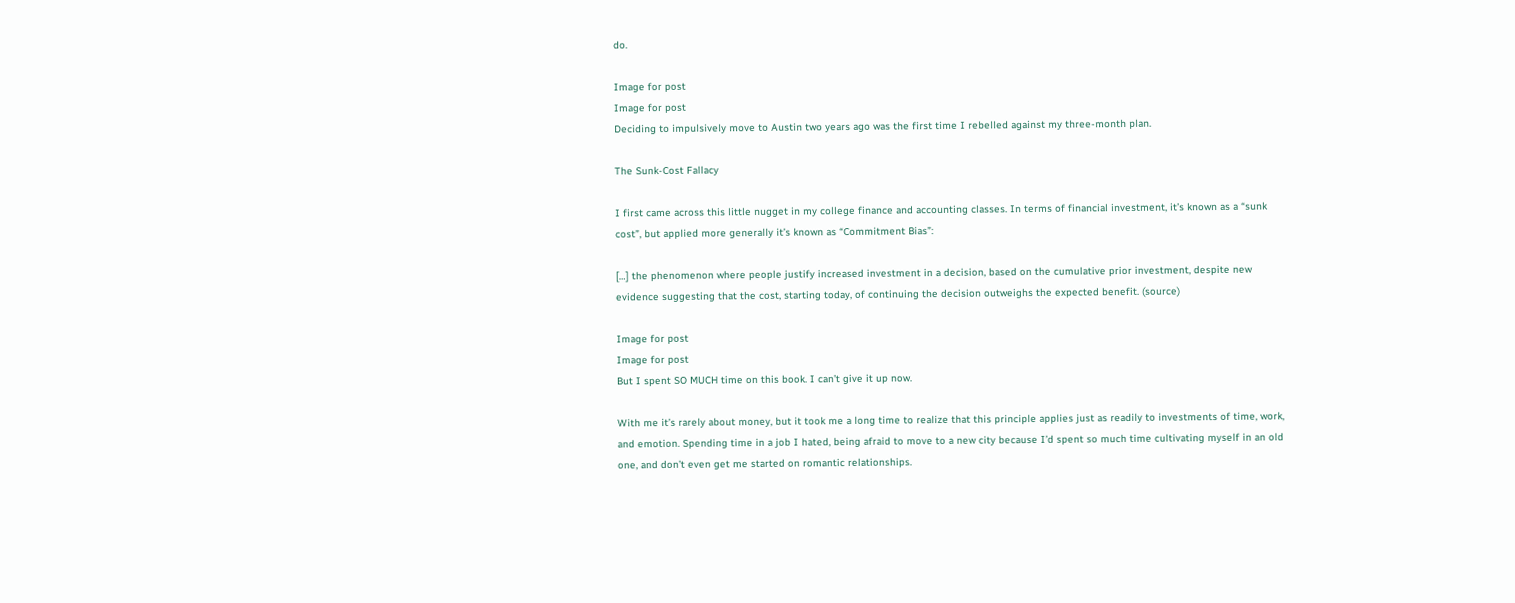do.

Image for post
Image for post
Deciding to impulsively move to Austin two years ago was the first time I rebelled against my three-month plan.

The Sunk-Cost Fallacy

I first came across this little nugget in my college finance and accounting classes. In terms of financial investment, it’s known as a “sunk cost”, but applied more generally it’s known as “Commitment Bias”:

[…] the phenomenon where people justify increased investment in a decision, based on the cumulative prior investment, despite new evidence suggesting that the cost, starting today, of continuing the decision outweighs the expected benefit. (source)

Image for post
Image for post
But I spent SO MUCH time on this book. I can’t give it up now.

With me it’s rarely about money, but it took me a long time to realize that this principle applies just as readily to investments of time, work, and emotion. Spending time in a job I hated, being afraid to move to a new city because I’d spent so much time cultivating myself in an old one, and don’t even get me started on romantic relationships.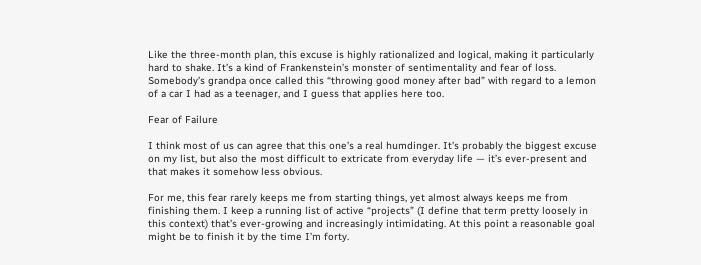Like the three-month plan, this excuse is highly rationalized and logical, making it particularly hard to shake. It’s a kind of Frankenstein’s monster of sentimentality and fear of loss. Somebody’s grandpa once called this “throwing good money after bad” with regard to a lemon of a car I had as a teenager, and I guess that applies here too.

Fear of Failure

I think most of us can agree that this one’s a real humdinger. It’s probably the biggest excuse on my list, but also the most difficult to extricate from everyday life — it’s ever-present and that makes it somehow less obvious.

For me, this fear rarely keeps me from starting things, yet almost always keeps me from finishing them. I keep a running list of active “projects” (I define that term pretty loosely in this context) that’s ever-growing and increasingly intimidating. At this point a reasonable goal might be to finish it by the time I’m forty.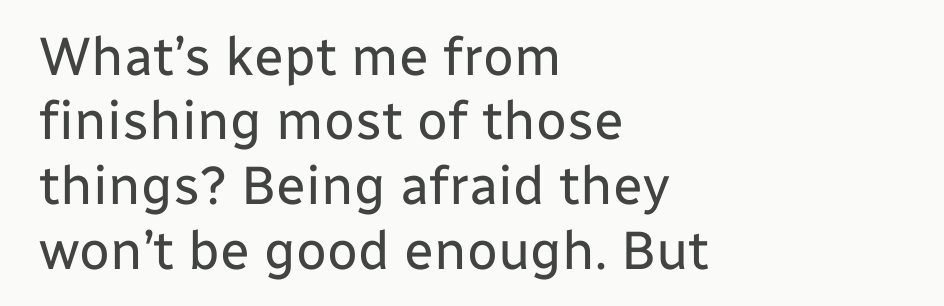What’s kept me from finishing most of those things? Being afraid they won’t be good enough. But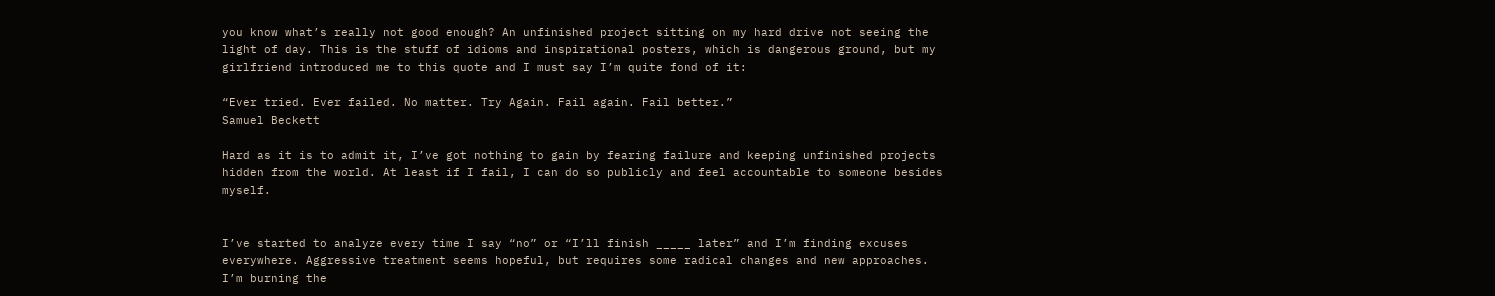you know what’s really not good enough? An unfinished project sitting on my hard drive not seeing the light of day. This is the stuff of idioms and inspirational posters, which is dangerous ground, but my girlfriend introduced me to this quote and I must say I’m quite fond of it:

“Ever tried. Ever failed. No matter. Try Again. Fail again. Fail better.”
Samuel Beckett

Hard as it is to admit it, I’ve got nothing to gain by fearing failure and keeping unfinished projects hidden from the world. At least if I fail, I can do so publicly and feel accountable to someone besides myself.


I’ve started to analyze every time I say “no” or “I’ll finish _____ later” and I’m finding excuses everywhere. Aggressive treatment seems hopeful, but requires some radical changes and new approaches. I’m burning the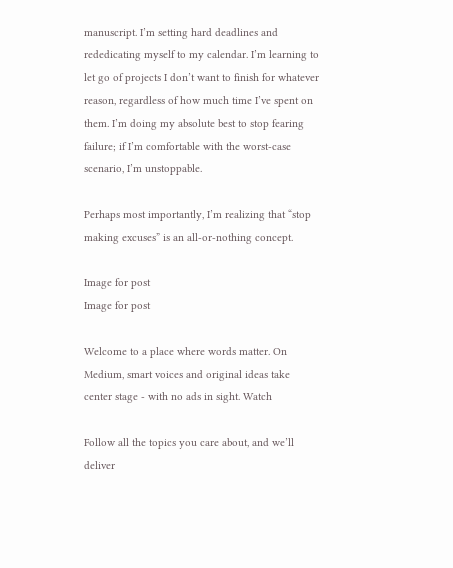manuscript. I’m setting hard deadlines and rededicating myself to my calendar. I’m learning to let go of projects I don’t want to finish for whatever reason, regardless of how much time I’ve spent on them. I’m doing my absolute best to stop fearing failure; if I’m comfortable with the worst-case scenario, I’m unstoppable.

Perhaps most importantly, I’m realizing that “stop making excuses” is an all-or-nothing concept.

Image for post
Image for post

Welcome to a place where words matter. On Medium, smart voices and original ideas take center stage - with no ads in sight. Watch

Follow all the topics you care about, and we’ll deliver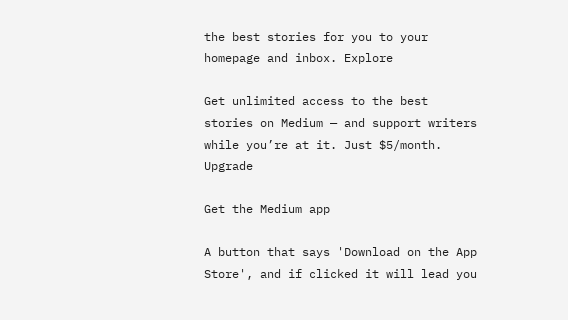the best stories for you to your homepage and inbox. Explore

Get unlimited access to the best stories on Medium — and support writers while you’re at it. Just $5/month. Upgrade

Get the Medium app

A button that says 'Download on the App Store', and if clicked it will lead you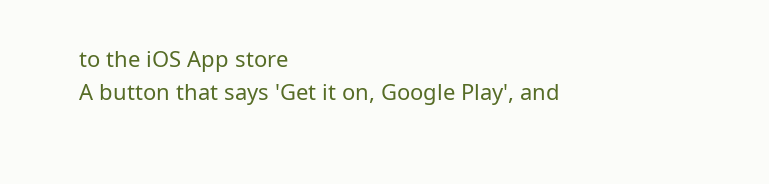to the iOS App store
A button that says 'Get it on, Google Play', and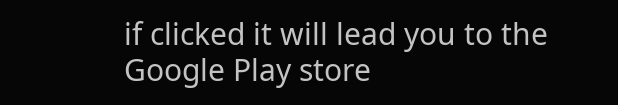if clicked it will lead you to the Google Play store